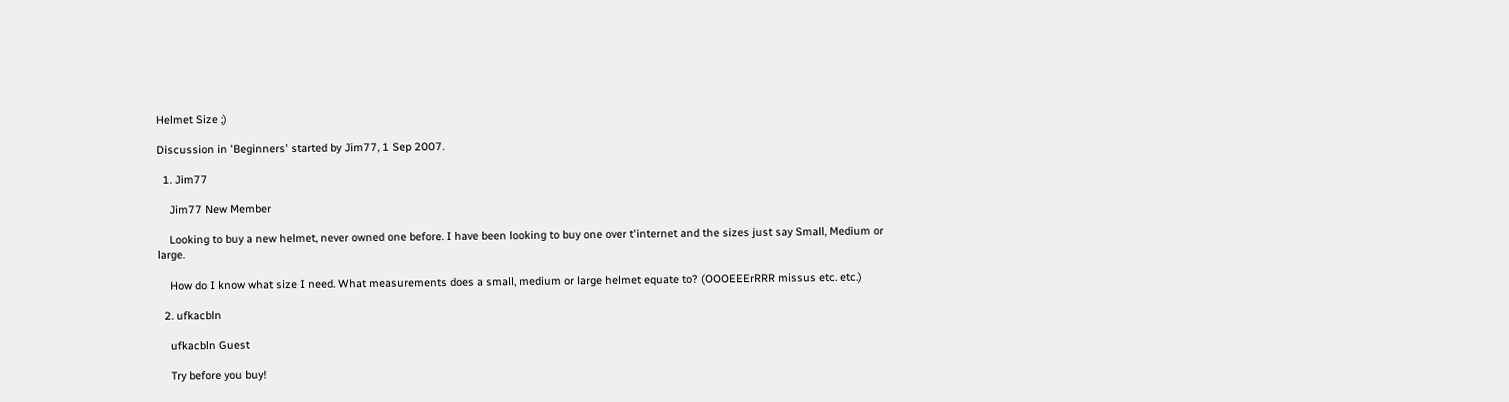Helmet Size ;)

Discussion in 'Beginners' started by Jim77, 1 Sep 2007.

  1. Jim77

    Jim77 New Member

    Looking to buy a new helmet, never owned one before. I have been looking to buy one over t'internet and the sizes just say Small, Medium or large.

    How do I know what size I need. What measurements does a small, medium or large helmet equate to? (OOOEEErRRR missus etc. etc.)

  2. ufkacbln

    ufkacbln Guest

    Try before you buy!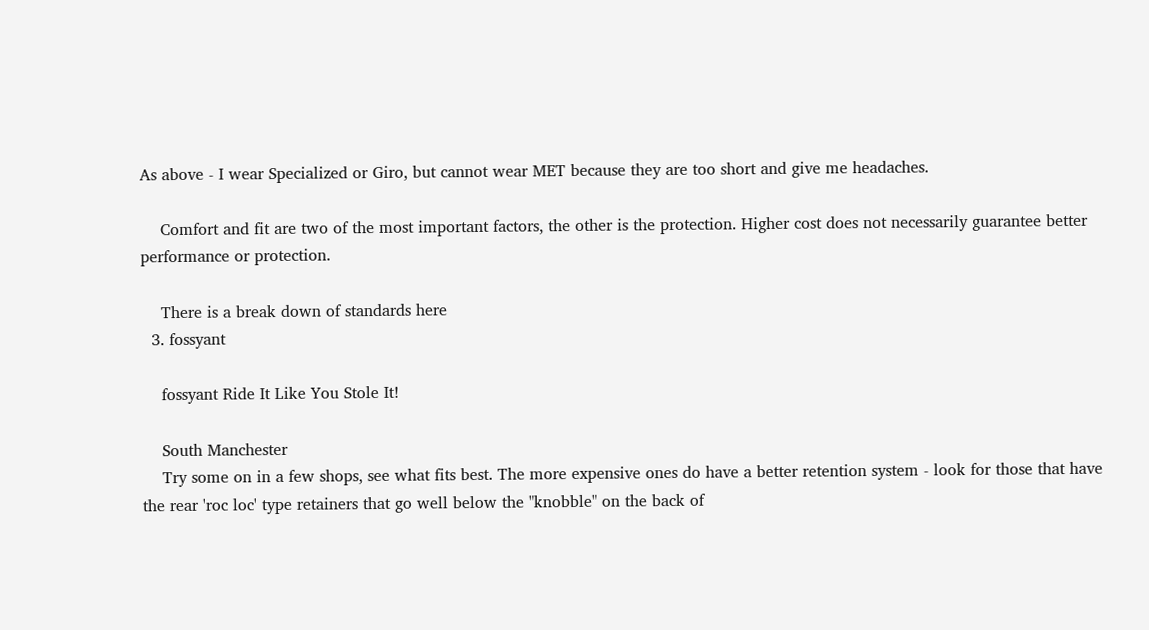As above - I wear Specialized or Giro, but cannot wear MET because they are too short and give me headaches.

    Comfort and fit are two of the most important factors, the other is the protection. Higher cost does not necessarily guarantee better performance or protection.

    There is a break down of standards here
  3. fossyant

    fossyant Ride It Like You Stole It!

    South Manchester
    Try some on in a few shops, see what fits best. The more expensive ones do have a better retention system - look for those that have the rear 'roc loc' type retainers that go well below the "knobble" on the back of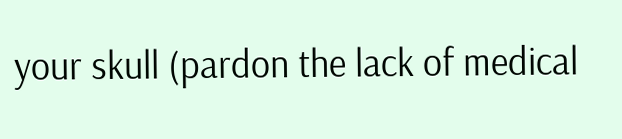your skull (pardon the lack of medical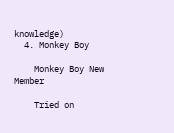knowledge)
  4. Monkey Boy

    Monkey Boy New Member

    Tried on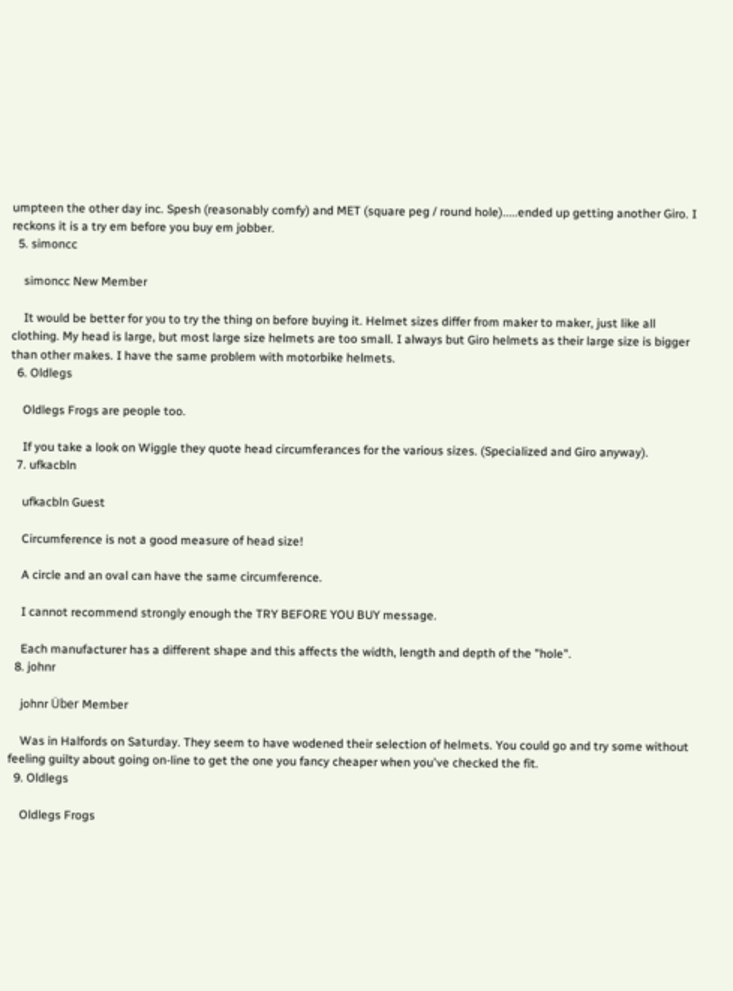umpteen the other day inc. Spesh (reasonably comfy) and MET (square peg / round hole).....ended up getting another Giro. I reckons it is a try em before you buy em jobber.
  5. simoncc

    simoncc New Member

    It would be better for you to try the thing on before buying it. Helmet sizes differ from maker to maker, just like all clothing. My head is large, but most large size helmets are too small. I always but Giro helmets as their large size is bigger than other makes. I have the same problem with motorbike helmets.
  6. Oldlegs

    Oldlegs Frogs are people too.

    If you take a look on Wiggle they quote head circumferances for the various sizes. (Specialized and Giro anyway).
  7. ufkacbln

    ufkacbln Guest

    Circumference is not a good measure of head size!

    A circle and an oval can have the same circumference.

    I cannot recommend strongly enough the TRY BEFORE YOU BUY message.

    Each manufacturer has a different shape and this affects the width, length and depth of the "hole".
  8. johnr

    johnr Über Member

    Was in Halfords on Saturday. They seem to have wodened their selection of helmets. You could go and try some without feeling guilty about going on-line to get the one you fancy cheaper when you've checked the fit.
  9. Oldlegs

    Oldlegs Frogs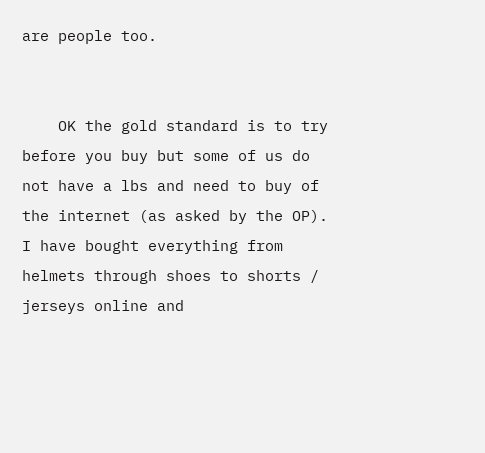are people too.


    OK the gold standard is to try before you buy but some of us do not have a lbs and need to buy of the internet (as asked by the OP). I have bought everything from helmets through shoes to shorts / jerseys online and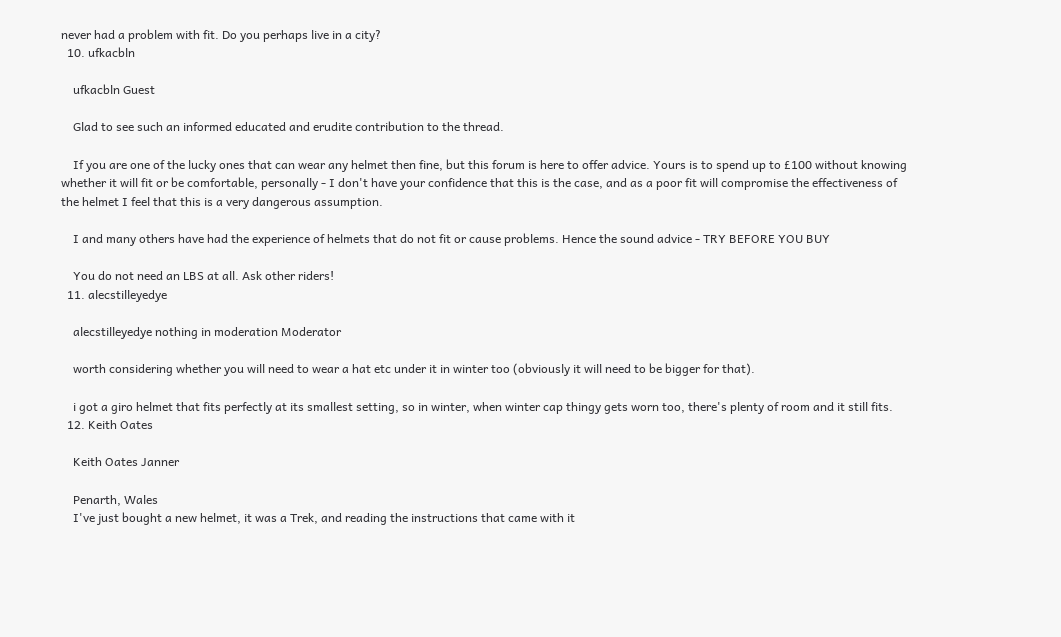never had a problem with fit. Do you perhaps live in a city?
  10. ufkacbln

    ufkacbln Guest

    Glad to see such an informed educated and erudite contribution to the thread.

    If you are one of the lucky ones that can wear any helmet then fine, but this forum is here to offer advice. Yours is to spend up to £100 without knowing whether it will fit or be comfortable, personally - I don't have your confidence that this is the case, and as a poor fit will compromise the effectiveness of the helmet I feel that this is a very dangerous assumption.

    I and many others have had the experience of helmets that do not fit or cause problems. Hence the sound advice - TRY BEFORE YOU BUY

    You do not need an LBS at all. Ask other riders!
  11. alecstilleyedye

    alecstilleyedye nothing in moderation Moderator

    worth considering whether you will need to wear a hat etc under it in winter too (obviously it will need to be bigger for that).

    i got a giro helmet that fits perfectly at its smallest setting, so in winter, when winter cap thingy gets worn too, there's plenty of room and it still fits.
  12. Keith Oates

    Keith Oates Janner

    Penarth, Wales
    I've just bought a new helmet, it was a Trek, and reading the instructions that came with it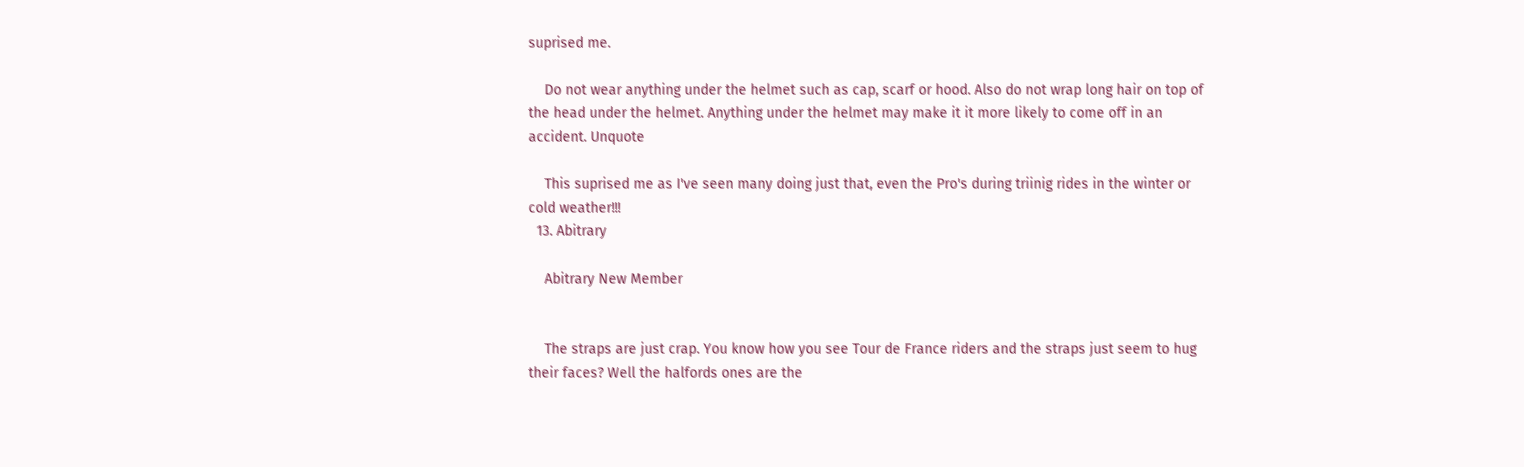suprised me.

    Do not wear anything under the helmet such as cap, scarf or hood. Also do not wrap long hair on top of the head under the helmet. Anything under the helmet may make it it more likely to come off in an accident. Unquote

    This suprised me as I've seen many doing just that, even the Pro's during triinig rides in the winter or cold weather!!!
  13. Abitrary

    Abitrary New Member


    The straps are just crap. You know how you see Tour de France riders and the straps just seem to hug their faces? Well the halfords ones are the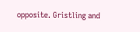opposite. Gristling and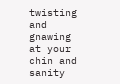twisting and gnawing at your chin and sanity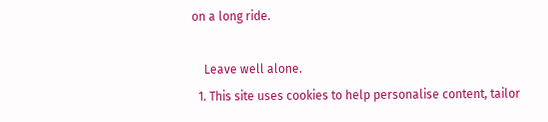on a long ride.

    Leave well alone.
  1. This site uses cookies to help personalise content, tailor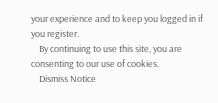your experience and to keep you logged in if you register.
    By continuing to use this site, you are consenting to our use of cookies.
    Dismiss Notice